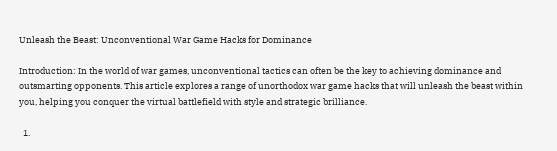Unleash the Beast: Unconventional War Game Hacks for Dominance

Introduction: In the world of war games, unconventional tactics can often be the key to achieving dominance and outsmarting opponents. This article explores a range of unorthodox war game hacks that will unleash the beast within you, helping you conquer the virtual battlefield with style and strategic brilliance.

  1.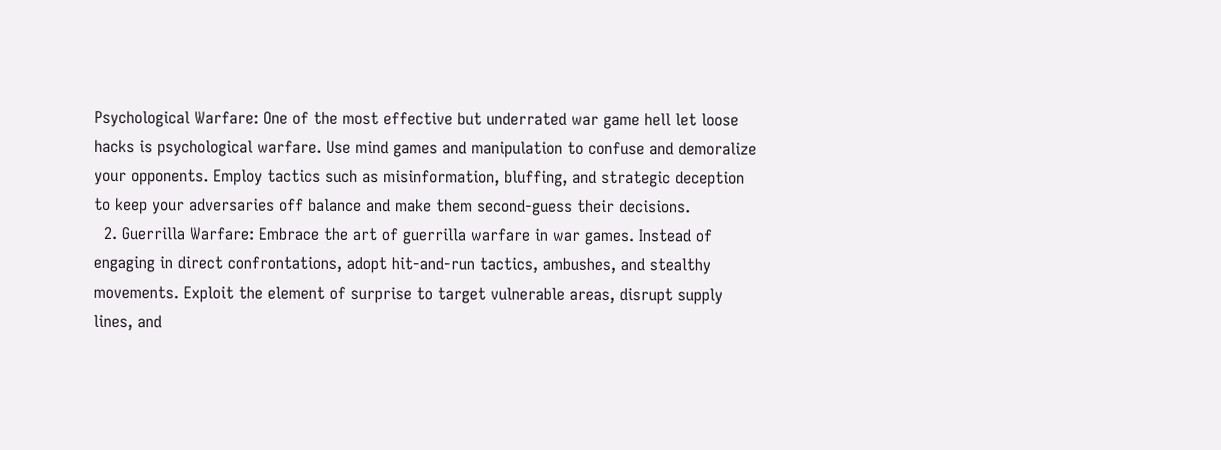Psychological Warfare: One of the most effective but underrated war game hell let loose hacks is psychological warfare. Use mind games and manipulation to confuse and demoralize your opponents. Employ tactics such as misinformation, bluffing, and strategic deception to keep your adversaries off balance and make them second-guess their decisions.
  2. Guerrilla Warfare: Embrace the art of guerrilla warfare in war games. Instead of engaging in direct confrontations, adopt hit-and-run tactics, ambushes, and stealthy movements. Exploit the element of surprise to target vulnerable areas, disrupt supply lines, and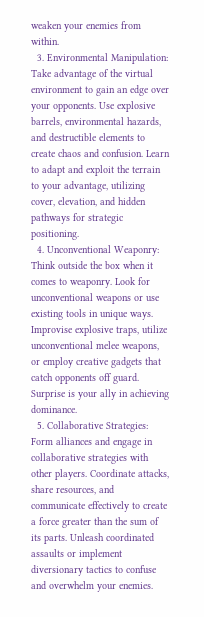weaken your enemies from within.
  3. Environmental Manipulation: Take advantage of the virtual environment to gain an edge over your opponents. Use explosive barrels, environmental hazards, and destructible elements to create chaos and confusion. Learn to adapt and exploit the terrain to your advantage, utilizing cover, elevation, and hidden pathways for strategic positioning.
  4. Unconventional Weaponry: Think outside the box when it comes to weaponry. Look for unconventional weapons or use existing tools in unique ways. Improvise explosive traps, utilize unconventional melee weapons, or employ creative gadgets that catch opponents off guard. Surprise is your ally in achieving dominance.
  5. Collaborative Strategies: Form alliances and engage in collaborative strategies with other players. Coordinate attacks, share resources, and communicate effectively to create a force greater than the sum of its parts. Unleash coordinated assaults or implement diversionary tactics to confuse and overwhelm your enemies.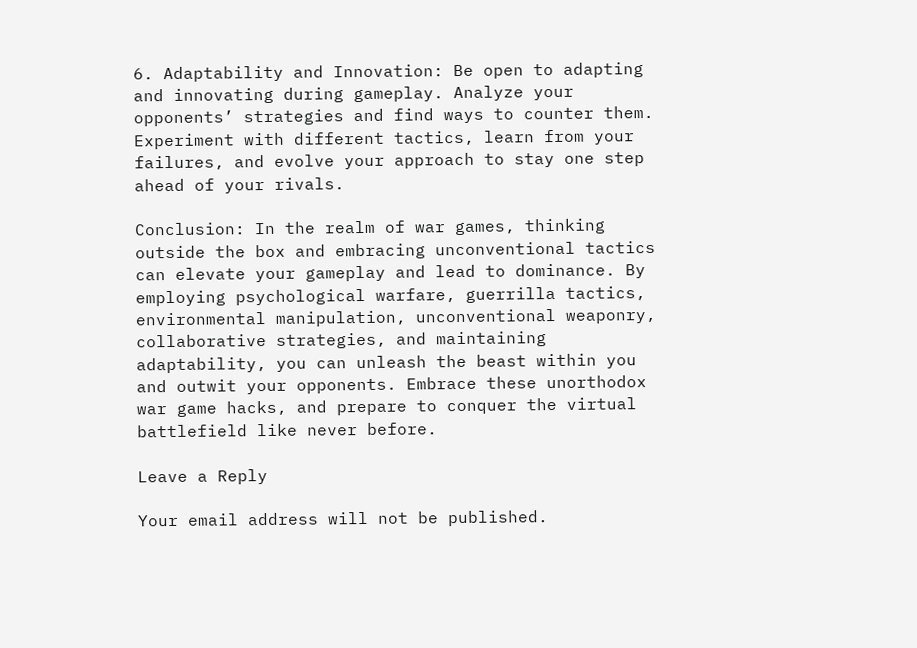6. Adaptability and Innovation: Be open to adapting and innovating during gameplay. Analyze your opponents’ strategies and find ways to counter them. Experiment with different tactics, learn from your failures, and evolve your approach to stay one step ahead of your rivals.

Conclusion: In the realm of war games, thinking outside the box and embracing unconventional tactics can elevate your gameplay and lead to dominance. By employing psychological warfare, guerrilla tactics, environmental manipulation, unconventional weaponry, collaborative strategies, and maintaining adaptability, you can unleash the beast within you and outwit your opponents. Embrace these unorthodox war game hacks, and prepare to conquer the virtual battlefield like never before.

Leave a Reply

Your email address will not be published.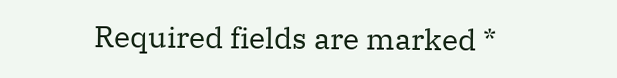Required fields are marked *